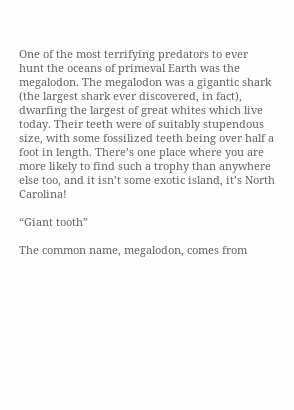One of the most terrifying predators to ever hunt the oceans of primeval Earth was the megalodon. The megalodon was a gigantic shark (the largest shark ever discovered, in fact), dwarfing the largest of great whites which live today. Their teeth were of suitably stupendous size, with some fossilized teeth being over half a foot in length. There’s one place where you are more likely to find such a trophy than anywhere else too, and it isn’t some exotic island, it’s North Carolina!

“Giant tooth”

The common name, megalodon, comes from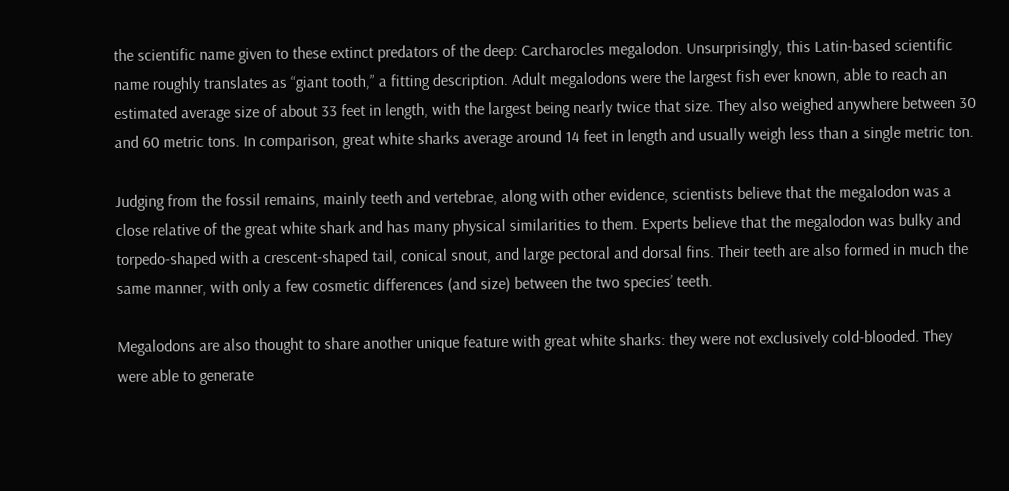the scientific name given to these extinct predators of the deep: Carcharocles megalodon. Unsurprisingly, this Latin-based scientific name roughly translates as “giant tooth,” a fitting description. Adult megalodons were the largest fish ever known, able to reach an estimated average size of about 33 feet in length, with the largest being nearly twice that size. They also weighed anywhere between 30 and 60 metric tons. In comparison, great white sharks average around 14 feet in length and usually weigh less than a single metric ton.

Judging from the fossil remains, mainly teeth and vertebrae, along with other evidence, scientists believe that the megalodon was a close relative of the great white shark and has many physical similarities to them. Experts believe that the megalodon was bulky and torpedo-shaped with a crescent-shaped tail, conical snout, and large pectoral and dorsal fins. Their teeth are also formed in much the same manner, with only a few cosmetic differences (and size) between the two species’ teeth.

Megalodons are also thought to share another unique feature with great white sharks: they were not exclusively cold-blooded. They were able to generate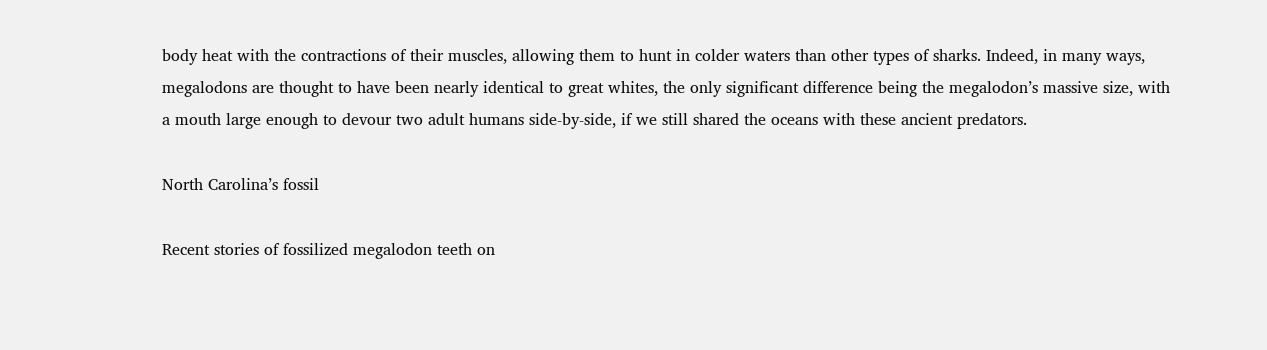body heat with the contractions of their muscles, allowing them to hunt in colder waters than other types of sharks. Indeed, in many ways, megalodons are thought to have been nearly identical to great whites, the only significant difference being the megalodon’s massive size, with a mouth large enough to devour two adult humans side-by-side, if we still shared the oceans with these ancient predators.

North Carolina’s fossil

Recent stories of fossilized megalodon teeth on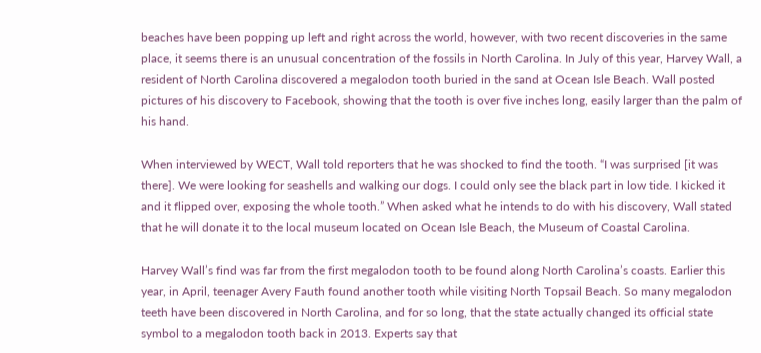beaches have been popping up left and right across the world, however, with two recent discoveries in the same place, it seems there is an unusual concentration of the fossils in North Carolina. In July of this year, Harvey Wall, a resident of North Carolina discovered a megalodon tooth buried in the sand at Ocean Isle Beach. Wall posted pictures of his discovery to Facebook, showing that the tooth is over five inches long, easily larger than the palm of his hand.

When interviewed by WECT, Wall told reporters that he was shocked to find the tooth. “I was surprised [it was there]. We were looking for seashells and walking our dogs. I could only see the black part in low tide. I kicked it and it flipped over, exposing the whole tooth.” When asked what he intends to do with his discovery, Wall stated that he will donate it to the local museum located on Ocean Isle Beach, the Museum of Coastal Carolina.

Harvey Wall’s find was far from the first megalodon tooth to be found along North Carolina’s coasts. Earlier this year, in April, teenager Avery Fauth found another tooth while visiting North Topsail Beach. So many megalodon teeth have been discovered in North Carolina, and for so long, that the state actually changed its official state symbol to a megalodon tooth back in 2013. Experts say that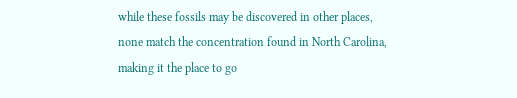while these fossils may be discovered in other places, none match the concentration found in North Carolina, making it the place to go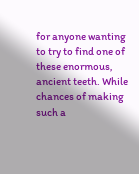for anyone wanting to try to find one of these enormous, ancient teeth. While chances of making such a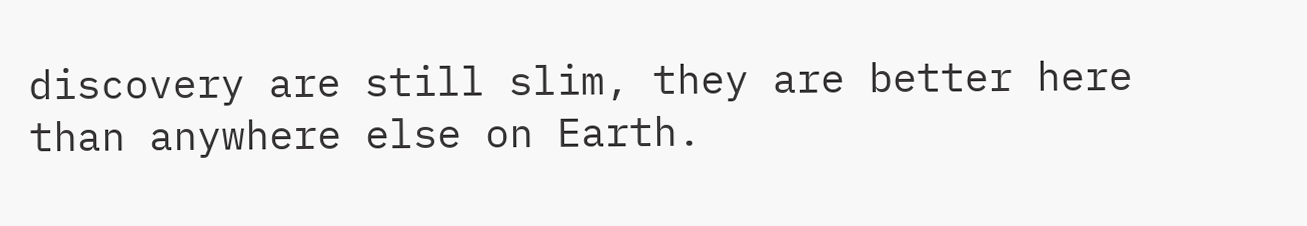discovery are still slim, they are better here than anywhere else on Earth.